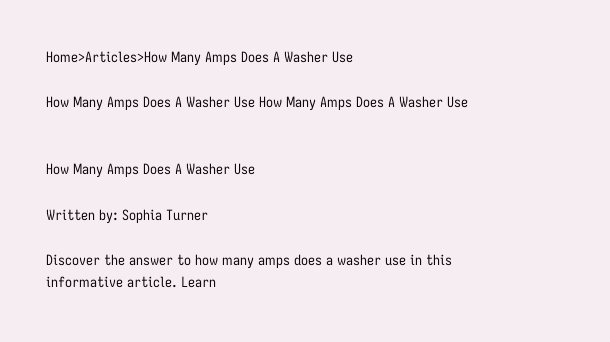Home>Articles>How Many Amps Does A Washer Use

How Many Amps Does A Washer Use How Many Amps Does A Washer Use


How Many Amps Does A Washer Use

Written by: Sophia Turner

Discover the answer to how many amps does a washer use in this informative article. Learn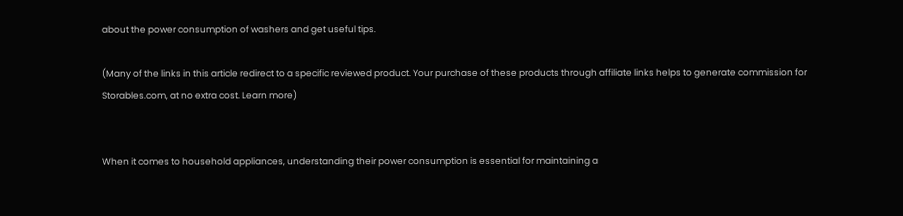about the power consumption of washers and get useful tips.

(Many of the links in this article redirect to a specific reviewed product. Your purchase of these products through affiliate links helps to generate commission for Storables.com, at no extra cost. Learn more)


When it comes to household appliances, understanding their power consumption is essential for maintaining a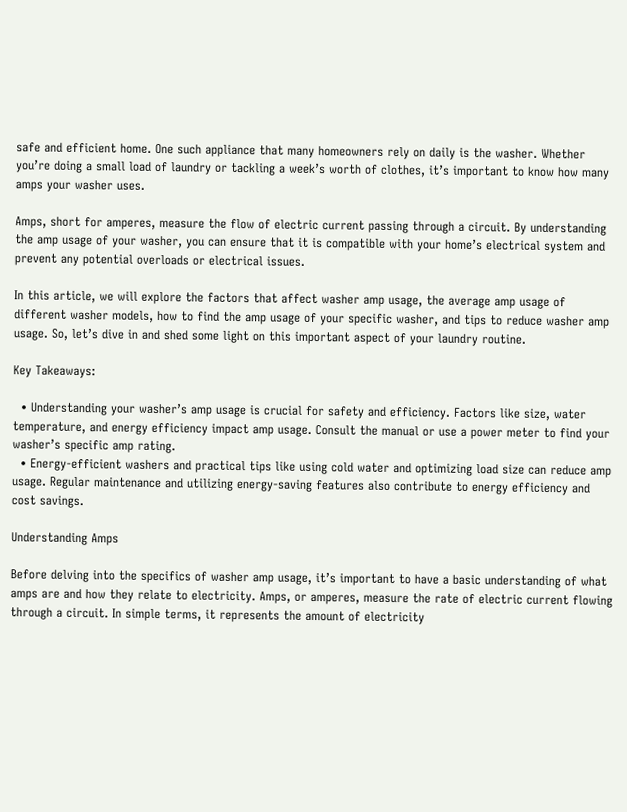safe and efficient home. One such appliance that many homeowners rely on daily is the washer. Whether you’re doing a small load of laundry or tackling a week’s worth of clothes, it’s important to know how many amps your washer uses.

Amps, short for amperes, measure the flow of electric current passing through a circuit. By understanding the amp usage of your washer, you can ensure that it is compatible with your home’s electrical system and prevent any potential overloads or electrical issues.

In this article, we will explore the factors that affect washer amp usage, the average amp usage of different washer models, how to find the amp usage of your specific washer, and tips to reduce washer amp usage. So, let’s dive in and shed some light on this important aspect of your laundry routine.

Key Takeaways:

  • Understanding your washer’s amp usage is crucial for safety and efficiency. Factors like size, water temperature, and energy efficiency impact amp usage. Consult the manual or use a power meter to find your washer’s specific amp rating.
  • Energy-efficient washers and practical tips like using cold water and optimizing load size can reduce amp usage. Regular maintenance and utilizing energy-saving features also contribute to energy efficiency and cost savings.

Understanding Amps

Before delving into the specifics of washer amp usage, it’s important to have a basic understanding of what amps are and how they relate to electricity. Amps, or amperes, measure the rate of electric current flowing through a circuit. In simple terms, it represents the amount of electricity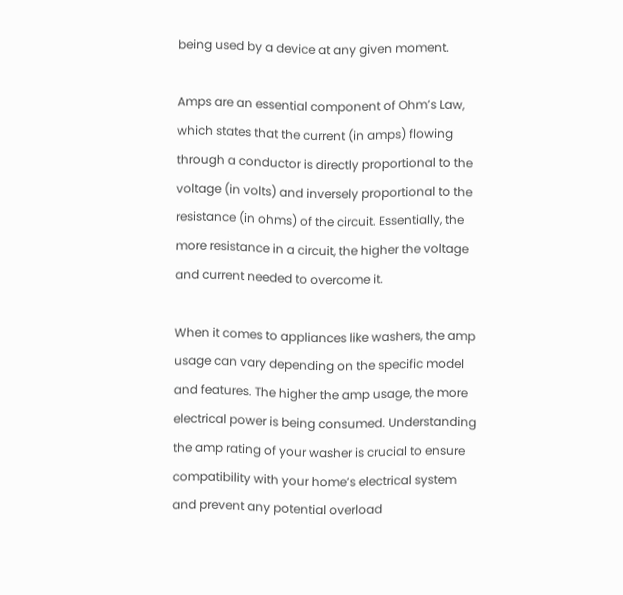being used by a device at any given moment.

Amps are an essential component of Ohm’s Law, which states that the current (in amps) flowing through a conductor is directly proportional to the voltage (in volts) and inversely proportional to the resistance (in ohms) of the circuit. Essentially, the more resistance in a circuit, the higher the voltage and current needed to overcome it.

When it comes to appliances like washers, the amp usage can vary depending on the specific model and features. The higher the amp usage, the more electrical power is being consumed. Understanding the amp rating of your washer is crucial to ensure compatibility with your home’s electrical system and prevent any potential overload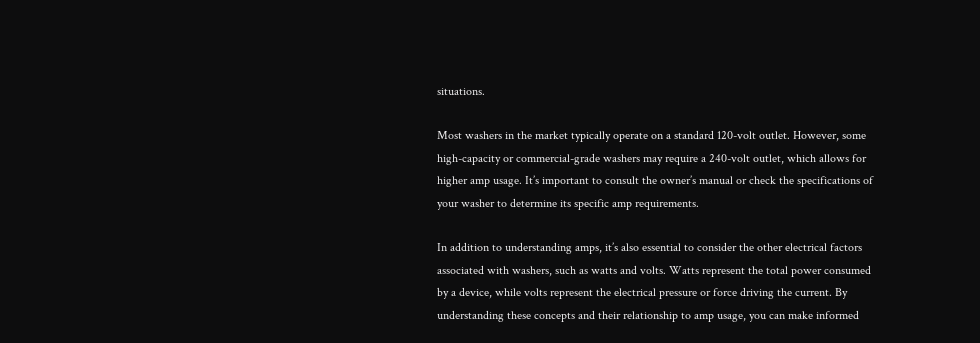situations.

Most washers in the market typically operate on a standard 120-volt outlet. However, some high-capacity or commercial-grade washers may require a 240-volt outlet, which allows for higher amp usage. It’s important to consult the owner’s manual or check the specifications of your washer to determine its specific amp requirements.

In addition to understanding amps, it’s also essential to consider the other electrical factors associated with washers, such as watts and volts. Watts represent the total power consumed by a device, while volts represent the electrical pressure or force driving the current. By understanding these concepts and their relationship to amp usage, you can make informed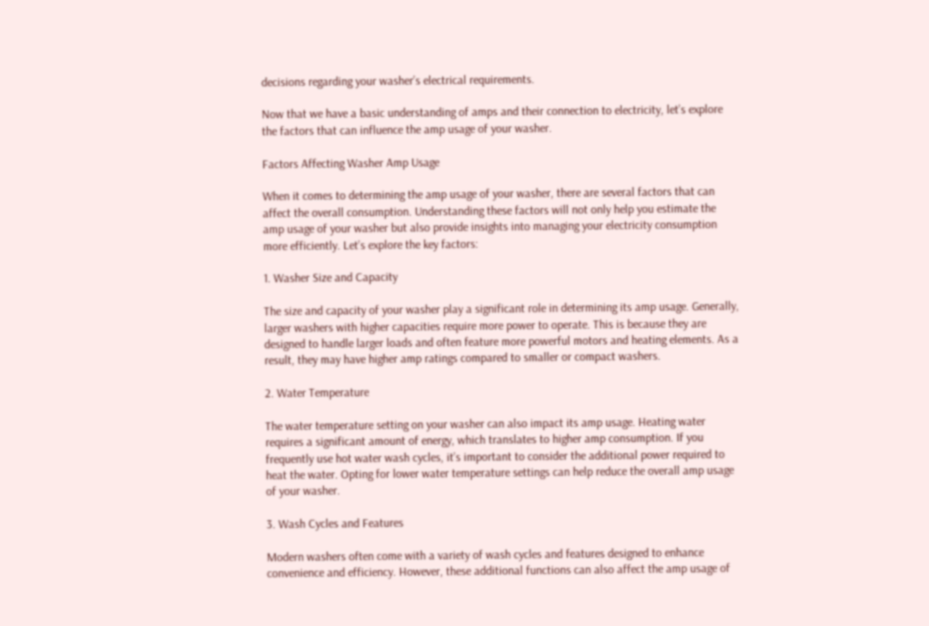decisions regarding your washer’s electrical requirements.

Now that we have a basic understanding of amps and their connection to electricity, let’s explore the factors that can influence the amp usage of your washer.

Factors Affecting Washer Amp Usage

When it comes to determining the amp usage of your washer, there are several factors that can affect the overall consumption. Understanding these factors will not only help you estimate the amp usage of your washer but also provide insights into managing your electricity consumption more efficiently. Let’s explore the key factors:

1. Washer Size and Capacity

The size and capacity of your washer play a significant role in determining its amp usage. Generally, larger washers with higher capacities require more power to operate. This is because they are designed to handle larger loads and often feature more powerful motors and heating elements. As a result, they may have higher amp ratings compared to smaller or compact washers.

2. Water Temperature

The water temperature setting on your washer can also impact its amp usage. Heating water requires a significant amount of energy, which translates to higher amp consumption. If you frequently use hot water wash cycles, it’s important to consider the additional power required to heat the water. Opting for lower water temperature settings can help reduce the overall amp usage of your washer.

3. Wash Cycles and Features

Modern washers often come with a variety of wash cycles and features designed to enhance convenience and efficiency. However, these additional functions can also affect the amp usage of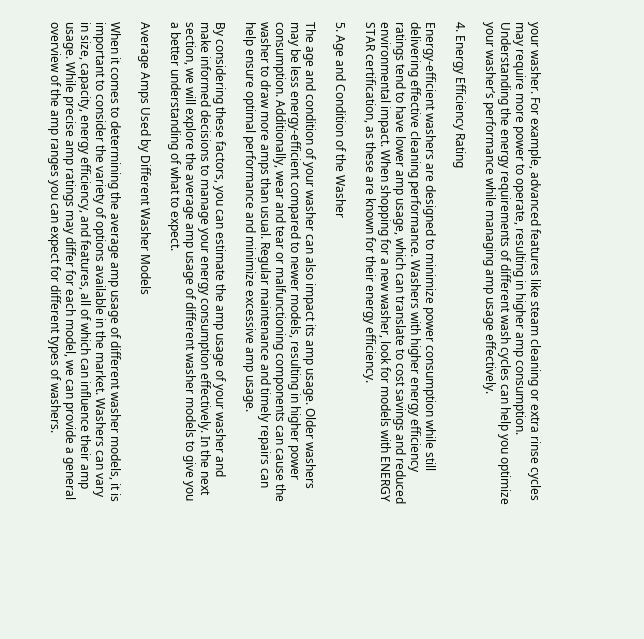your washer. For example, advanced features like steam cleaning or extra rinse cycles may require more power to operate, resulting in higher amp consumption. Understanding the energy requirements of different wash cycles can help you optimize your washer’s performance while managing amp usage effectively.

4. Energy Efficiency Rating

Energy-efficient washers are designed to minimize power consumption while still delivering effective cleaning performance. Washers with higher energy efficiency ratings tend to have lower amp usage, which can translate to cost savings and reduced environmental impact. When shopping for a new washer, look for models with ENERGY STAR certification, as these are known for their energy efficiency.

5. Age and Condition of the Washer

The age and condition of your washer can also impact its amp usage. Older washers may be less energy-efficient compared to newer models, resulting in higher power consumption. Additionally, wear and tear or malfunctioning components can cause the washer to draw more amps than usual. Regular maintenance and timely repairs can help ensure optimal performance and minimize excessive amp usage.

By considering these factors, you can estimate the amp usage of your washer and make informed decisions to manage your energy consumption effectively. In the next section, we will explore the average amp usage of different washer models to give you a better understanding of what to expect.

Average Amps Used by Different Washer Models

When it comes to determining the average amp usage of different washer models, it is important to consider the variety of options available in the market. Washers can vary in size, capacity, energy efficiency, and features, all of which can influence their amp usage. While precise amp ratings may differ for each model, we can provide a general overview of the amp ranges you can expect for different types of washers.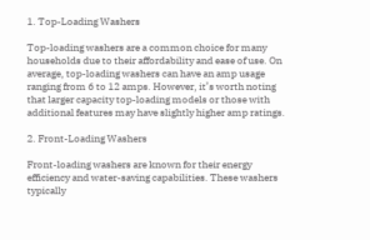1. Top-Loading Washers

Top-loading washers are a common choice for many households due to their affordability and ease of use. On average, top-loading washers can have an amp usage ranging from 6 to 12 amps. However, it’s worth noting that larger capacity top-loading models or those with additional features may have slightly higher amp ratings.

2. Front-Loading Washers

Front-loading washers are known for their energy efficiency and water-saving capabilities. These washers typically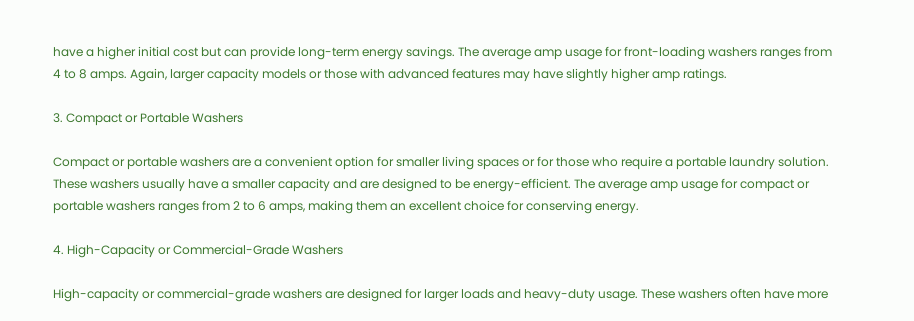have a higher initial cost but can provide long-term energy savings. The average amp usage for front-loading washers ranges from 4 to 8 amps. Again, larger capacity models or those with advanced features may have slightly higher amp ratings.

3. Compact or Portable Washers

Compact or portable washers are a convenient option for smaller living spaces or for those who require a portable laundry solution. These washers usually have a smaller capacity and are designed to be energy-efficient. The average amp usage for compact or portable washers ranges from 2 to 6 amps, making them an excellent choice for conserving energy.

4. High-Capacity or Commercial-Grade Washers

High-capacity or commercial-grade washers are designed for larger loads and heavy-duty usage. These washers often have more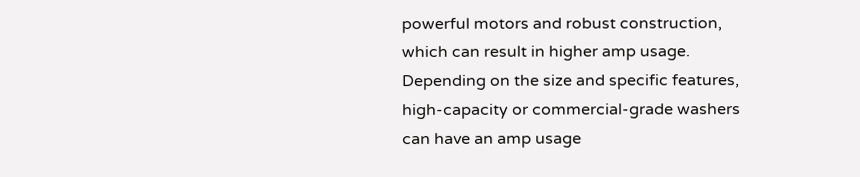powerful motors and robust construction, which can result in higher amp usage. Depending on the size and specific features, high-capacity or commercial-grade washers can have an amp usage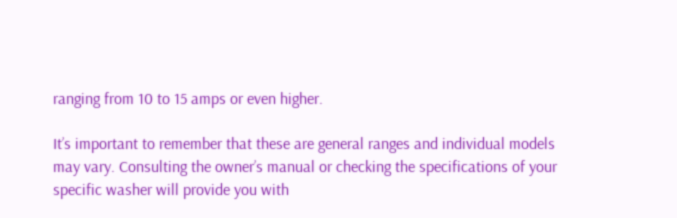ranging from 10 to 15 amps or even higher.

It’s important to remember that these are general ranges and individual models may vary. Consulting the owner’s manual or checking the specifications of your specific washer will provide you with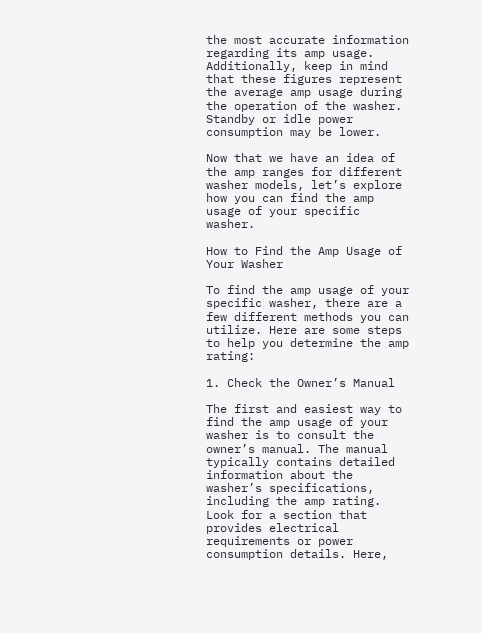the most accurate information regarding its amp usage. Additionally, keep in mind that these figures represent the average amp usage during the operation of the washer. Standby or idle power consumption may be lower.

Now that we have an idea of the amp ranges for different washer models, let’s explore how you can find the amp usage of your specific washer.

How to Find the Amp Usage of Your Washer

To find the amp usage of your specific washer, there are a few different methods you can utilize. Here are some steps to help you determine the amp rating:

1. Check the Owner’s Manual

The first and easiest way to find the amp usage of your washer is to consult the owner’s manual. The manual typically contains detailed information about the washer’s specifications, including the amp rating. Look for a section that provides electrical requirements or power consumption details. Here,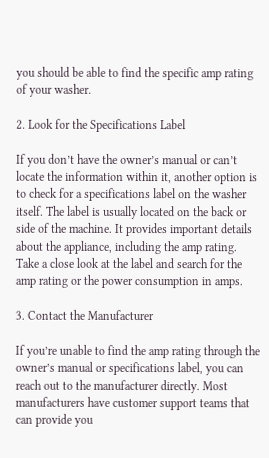you should be able to find the specific amp rating of your washer.

2. Look for the Specifications Label

If you don’t have the owner’s manual or can’t locate the information within it, another option is to check for a specifications label on the washer itself. The label is usually located on the back or side of the machine. It provides important details about the appliance, including the amp rating. Take a close look at the label and search for the amp rating or the power consumption in amps.

3. Contact the Manufacturer

If you’re unable to find the amp rating through the owner’s manual or specifications label, you can reach out to the manufacturer directly. Most manufacturers have customer support teams that can provide you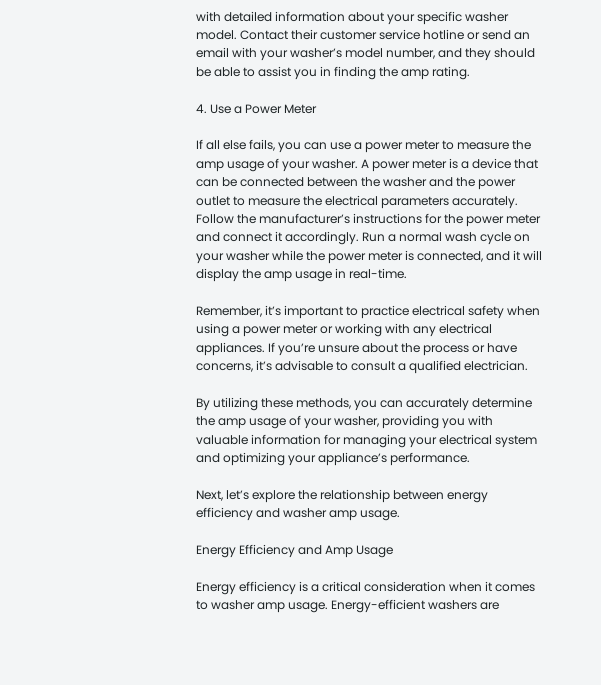with detailed information about your specific washer model. Contact their customer service hotline or send an email with your washer’s model number, and they should be able to assist you in finding the amp rating.

4. Use a Power Meter

If all else fails, you can use a power meter to measure the amp usage of your washer. A power meter is a device that can be connected between the washer and the power outlet to measure the electrical parameters accurately. Follow the manufacturer’s instructions for the power meter and connect it accordingly. Run a normal wash cycle on your washer while the power meter is connected, and it will display the amp usage in real-time.

Remember, it’s important to practice electrical safety when using a power meter or working with any electrical appliances. If you’re unsure about the process or have concerns, it’s advisable to consult a qualified electrician.

By utilizing these methods, you can accurately determine the amp usage of your washer, providing you with valuable information for managing your electrical system and optimizing your appliance’s performance.

Next, let’s explore the relationship between energy efficiency and washer amp usage.

Energy Efficiency and Amp Usage

Energy efficiency is a critical consideration when it comes to washer amp usage. Energy-efficient washers are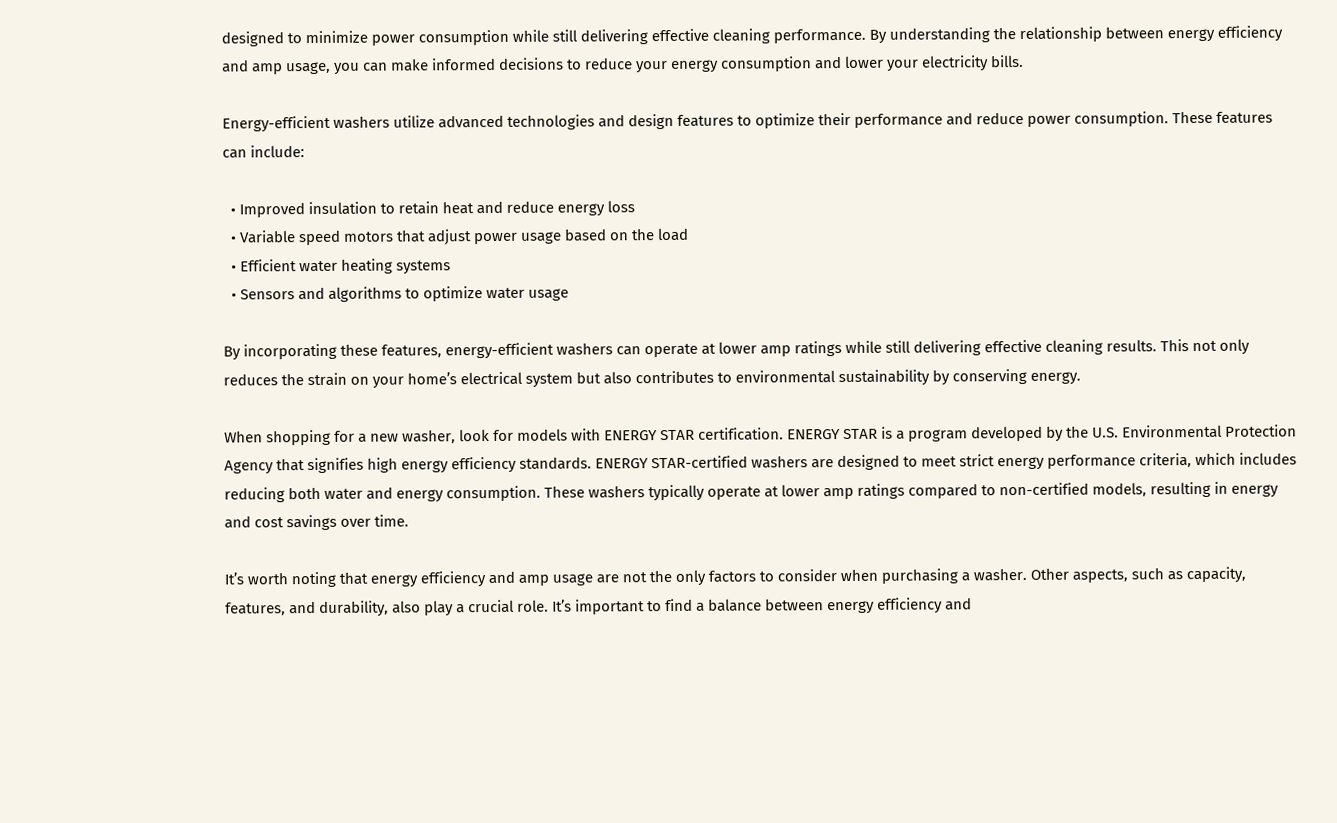designed to minimize power consumption while still delivering effective cleaning performance. By understanding the relationship between energy efficiency and amp usage, you can make informed decisions to reduce your energy consumption and lower your electricity bills.

Energy-efficient washers utilize advanced technologies and design features to optimize their performance and reduce power consumption. These features can include:

  • Improved insulation to retain heat and reduce energy loss
  • Variable speed motors that adjust power usage based on the load
  • Efficient water heating systems
  • Sensors and algorithms to optimize water usage

By incorporating these features, energy-efficient washers can operate at lower amp ratings while still delivering effective cleaning results. This not only reduces the strain on your home’s electrical system but also contributes to environmental sustainability by conserving energy.

When shopping for a new washer, look for models with ENERGY STAR certification. ENERGY STAR is a program developed by the U.S. Environmental Protection Agency that signifies high energy efficiency standards. ENERGY STAR-certified washers are designed to meet strict energy performance criteria, which includes reducing both water and energy consumption. These washers typically operate at lower amp ratings compared to non-certified models, resulting in energy and cost savings over time.

It’s worth noting that energy efficiency and amp usage are not the only factors to consider when purchasing a washer. Other aspects, such as capacity, features, and durability, also play a crucial role. It’s important to find a balance between energy efficiency and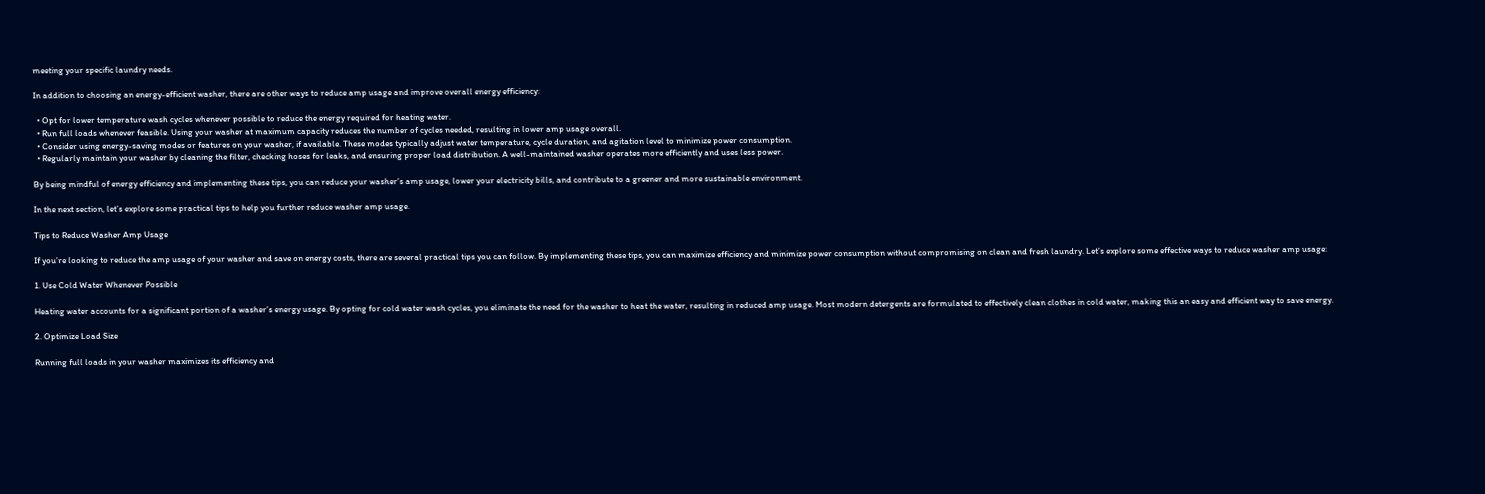meeting your specific laundry needs.

In addition to choosing an energy-efficient washer, there are other ways to reduce amp usage and improve overall energy efficiency:

  • Opt for lower temperature wash cycles whenever possible to reduce the energy required for heating water.
  • Run full loads whenever feasible. Using your washer at maximum capacity reduces the number of cycles needed, resulting in lower amp usage overall.
  • Consider using energy-saving modes or features on your washer, if available. These modes typically adjust water temperature, cycle duration, and agitation level to minimize power consumption.
  • Regularly maintain your washer by cleaning the filter, checking hoses for leaks, and ensuring proper load distribution. A well-maintained washer operates more efficiently and uses less power.

By being mindful of energy efficiency and implementing these tips, you can reduce your washer’s amp usage, lower your electricity bills, and contribute to a greener and more sustainable environment.

In the next section, let’s explore some practical tips to help you further reduce washer amp usage.

Tips to Reduce Washer Amp Usage

If you’re looking to reduce the amp usage of your washer and save on energy costs, there are several practical tips you can follow. By implementing these tips, you can maximize efficiency and minimize power consumption without compromising on clean and fresh laundry. Let’s explore some effective ways to reduce washer amp usage:

1. Use Cold Water Whenever Possible

Heating water accounts for a significant portion of a washer’s energy usage. By opting for cold water wash cycles, you eliminate the need for the washer to heat the water, resulting in reduced amp usage. Most modern detergents are formulated to effectively clean clothes in cold water, making this an easy and efficient way to save energy.

2. Optimize Load Size

Running full loads in your washer maximizes its efficiency and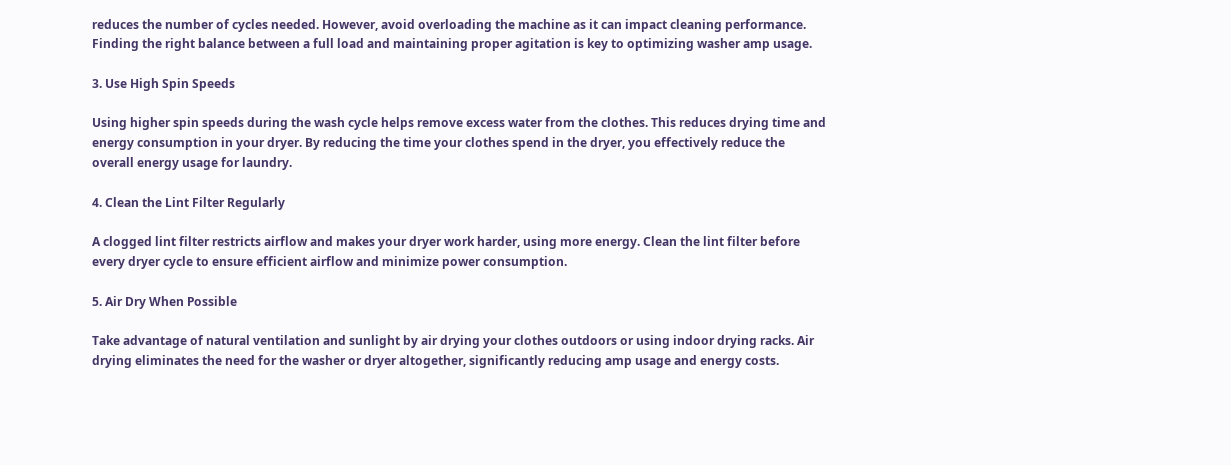reduces the number of cycles needed. However, avoid overloading the machine as it can impact cleaning performance. Finding the right balance between a full load and maintaining proper agitation is key to optimizing washer amp usage.

3. Use High Spin Speeds

Using higher spin speeds during the wash cycle helps remove excess water from the clothes. This reduces drying time and energy consumption in your dryer. By reducing the time your clothes spend in the dryer, you effectively reduce the overall energy usage for laundry.

4. Clean the Lint Filter Regularly

A clogged lint filter restricts airflow and makes your dryer work harder, using more energy. Clean the lint filter before every dryer cycle to ensure efficient airflow and minimize power consumption.

5. Air Dry When Possible

Take advantage of natural ventilation and sunlight by air drying your clothes outdoors or using indoor drying racks. Air drying eliminates the need for the washer or dryer altogether, significantly reducing amp usage and energy costs.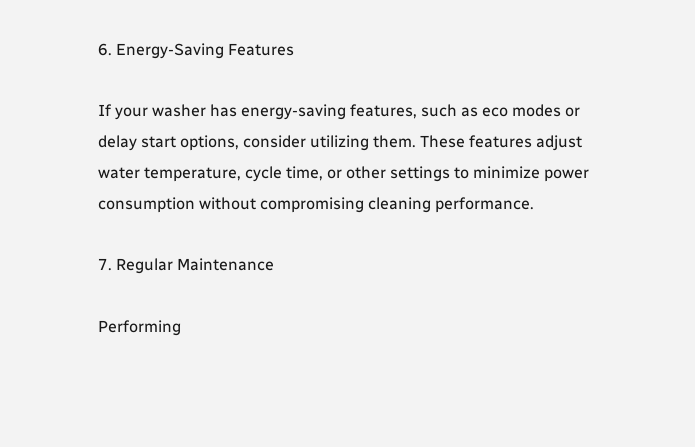6. Energy-Saving Features

If your washer has energy-saving features, such as eco modes or delay start options, consider utilizing them. These features adjust water temperature, cycle time, or other settings to minimize power consumption without compromising cleaning performance.

7. Regular Maintenance

Performing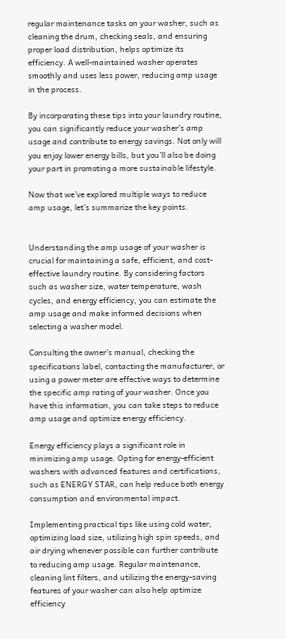regular maintenance tasks on your washer, such as cleaning the drum, checking seals, and ensuring proper load distribution, helps optimize its efficiency. A well-maintained washer operates smoothly and uses less power, reducing amp usage in the process.

By incorporating these tips into your laundry routine, you can significantly reduce your washer’s amp usage and contribute to energy savings. Not only will you enjoy lower energy bills, but you’ll also be doing your part in promoting a more sustainable lifestyle.

Now that we’ve explored multiple ways to reduce amp usage, let’s summarize the key points.


Understanding the amp usage of your washer is crucial for maintaining a safe, efficient, and cost-effective laundry routine. By considering factors such as washer size, water temperature, wash cycles, and energy efficiency, you can estimate the amp usage and make informed decisions when selecting a washer model.

Consulting the owner’s manual, checking the specifications label, contacting the manufacturer, or using a power meter are effective ways to determine the specific amp rating of your washer. Once you have this information, you can take steps to reduce amp usage and optimize energy efficiency.

Energy efficiency plays a significant role in minimizing amp usage. Opting for energy-efficient washers with advanced features and certifications, such as ENERGY STAR, can help reduce both energy consumption and environmental impact.

Implementing practical tips like using cold water, optimizing load size, utilizing high spin speeds, and air drying whenever possible can further contribute to reducing amp usage. Regular maintenance, cleaning lint filters, and utilizing the energy-saving features of your washer can also help optimize efficiency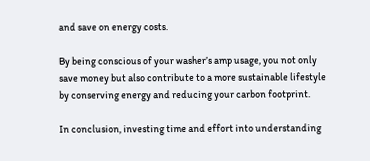and save on energy costs.

By being conscious of your washer’s amp usage, you not only save money but also contribute to a more sustainable lifestyle by conserving energy and reducing your carbon footprint.

In conclusion, investing time and effort into understanding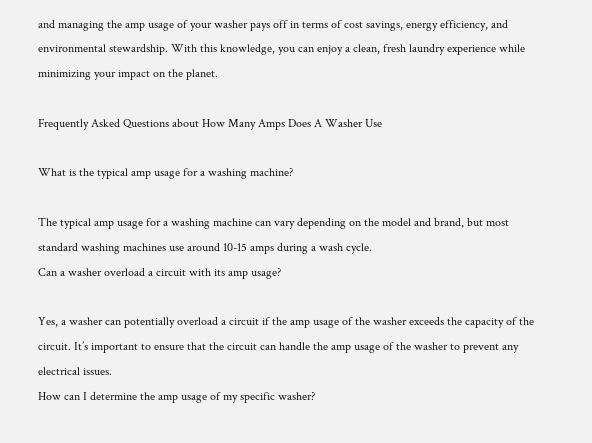and managing the amp usage of your washer pays off in terms of cost savings, energy efficiency, and environmental stewardship. With this knowledge, you can enjoy a clean, fresh laundry experience while minimizing your impact on the planet.

Frequently Asked Questions about How Many Amps Does A Washer Use

What is the typical amp usage for a washing machine?

The typical amp usage for a washing machine can vary depending on the model and brand, but most standard washing machines use around 10-15 amps during a wash cycle.
Can a washer overload a circuit with its amp usage?

Yes, a washer can potentially overload a circuit if the amp usage of the washer exceeds the capacity of the circuit. It’s important to ensure that the circuit can handle the amp usage of the washer to prevent any electrical issues.
How can I determine the amp usage of my specific washer?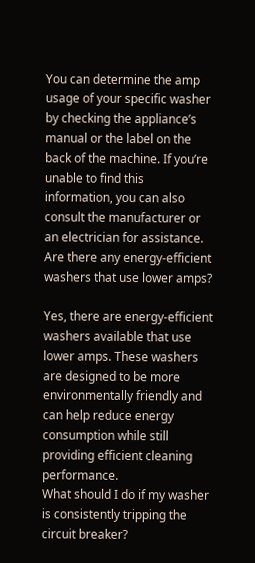You can determine the amp usage of your specific washer by checking the appliance’s manual or the label on the back of the machine. If you’re unable to find this information, you can also consult the manufacturer or an electrician for assistance.
Are there any energy-efficient washers that use lower amps?

Yes, there are energy-efficient washers available that use lower amps. These washers are designed to be more environmentally friendly and can help reduce energy consumption while still providing efficient cleaning performance.
What should I do if my washer is consistently tripping the circuit breaker?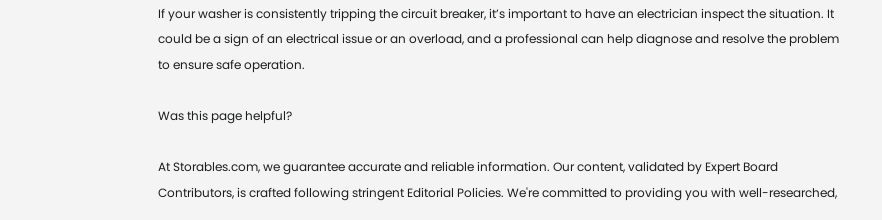If your washer is consistently tripping the circuit breaker, it’s important to have an electrician inspect the situation. It could be a sign of an electrical issue or an overload, and a professional can help diagnose and resolve the problem to ensure safe operation.

Was this page helpful?

At Storables.com, we guarantee accurate and reliable information. Our content, validated by Expert Board Contributors, is crafted following stringent Editorial Policies. We're committed to providing you with well-researched,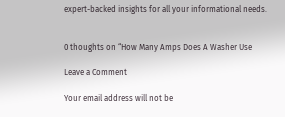expert-backed insights for all your informational needs.


0 thoughts on “How Many Amps Does A Washer Use

Leave a Comment

Your email address will not be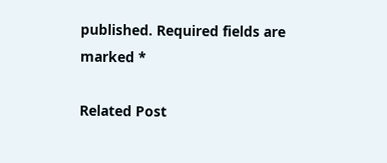published. Required fields are marked *

Related Post